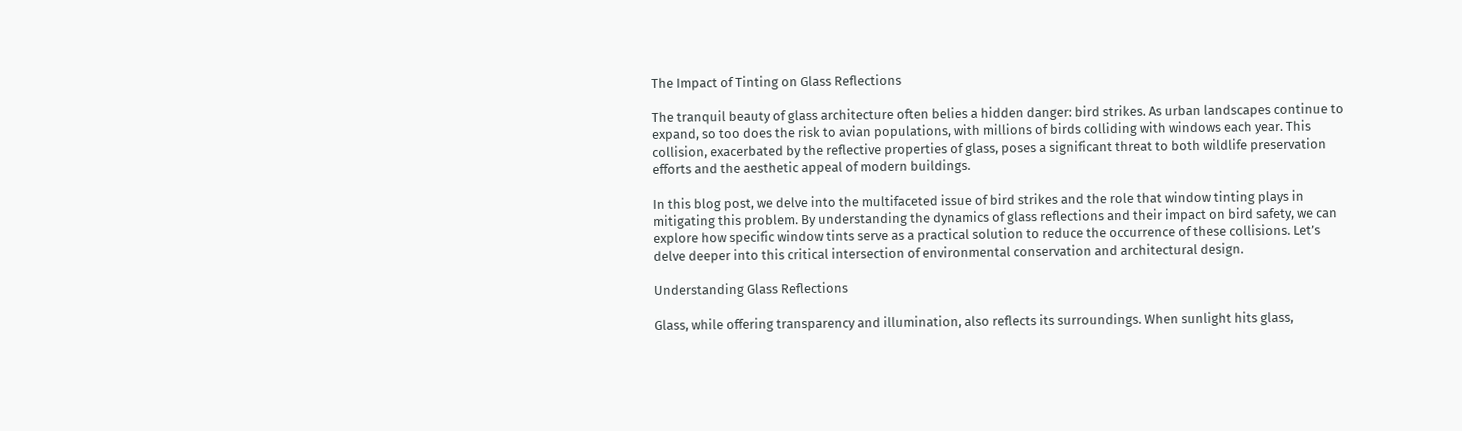The Impact of Tinting on Glass Reflections

The tranquil beauty of glass architecture often belies a hidden danger: bird strikes. As urban landscapes continue to expand, so too does the risk to avian populations, with millions of birds colliding with windows each year. This collision, exacerbated by the reflective properties of glass, poses a significant threat to both wildlife preservation efforts and the aesthetic appeal of modern buildings.

In this blog post, we delve into the multifaceted issue of bird strikes and the role that window tinting plays in mitigating this problem. By understanding the dynamics of glass reflections and their impact on bird safety, we can explore how specific window tints serve as a practical solution to reduce the occurrence of these collisions. Let’s delve deeper into this critical intersection of environmental conservation and architectural design.

Understanding Glass Reflections

Glass, while offering transparency and illumination, also reflects its surroundings. When sunlight hits glass,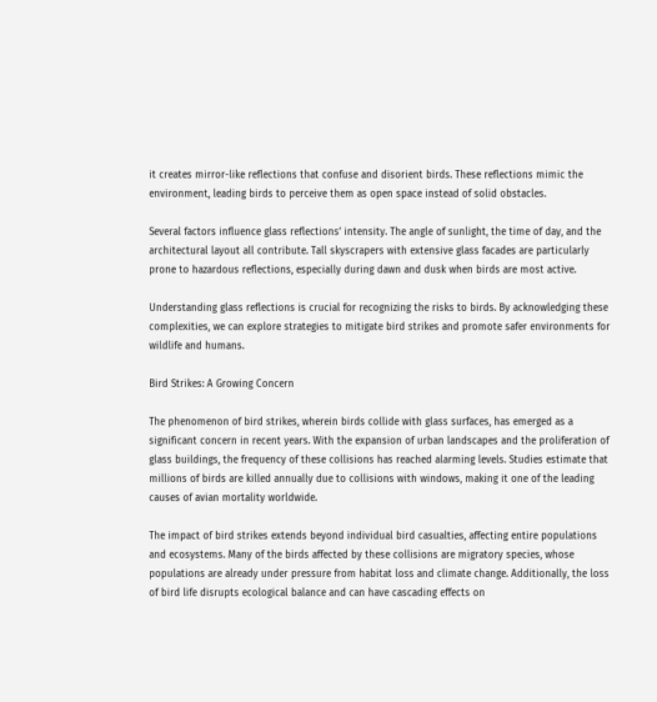it creates mirror-like reflections that confuse and disorient birds. These reflections mimic the environment, leading birds to perceive them as open space instead of solid obstacles.

Several factors influence glass reflections’ intensity. The angle of sunlight, the time of day, and the architectural layout all contribute. Tall skyscrapers with extensive glass facades are particularly prone to hazardous reflections, especially during dawn and dusk when birds are most active.

Understanding glass reflections is crucial for recognizing the risks to birds. By acknowledging these complexities, we can explore strategies to mitigate bird strikes and promote safer environments for wildlife and humans.

Bird Strikes: A Growing Concern

The phenomenon of bird strikes, wherein birds collide with glass surfaces, has emerged as a significant concern in recent years. With the expansion of urban landscapes and the proliferation of glass buildings, the frequency of these collisions has reached alarming levels. Studies estimate that millions of birds are killed annually due to collisions with windows, making it one of the leading causes of avian mortality worldwide.

The impact of bird strikes extends beyond individual bird casualties, affecting entire populations and ecosystems. Many of the birds affected by these collisions are migratory species, whose populations are already under pressure from habitat loss and climate change. Additionally, the loss of bird life disrupts ecological balance and can have cascading effects on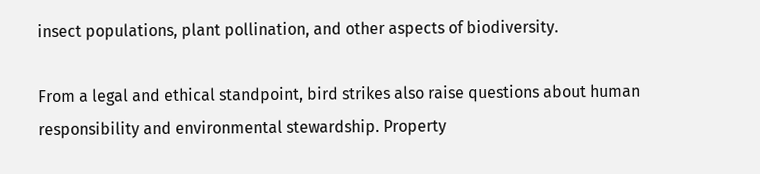insect populations, plant pollination, and other aspects of biodiversity.

From a legal and ethical standpoint, bird strikes also raise questions about human responsibility and environmental stewardship. Property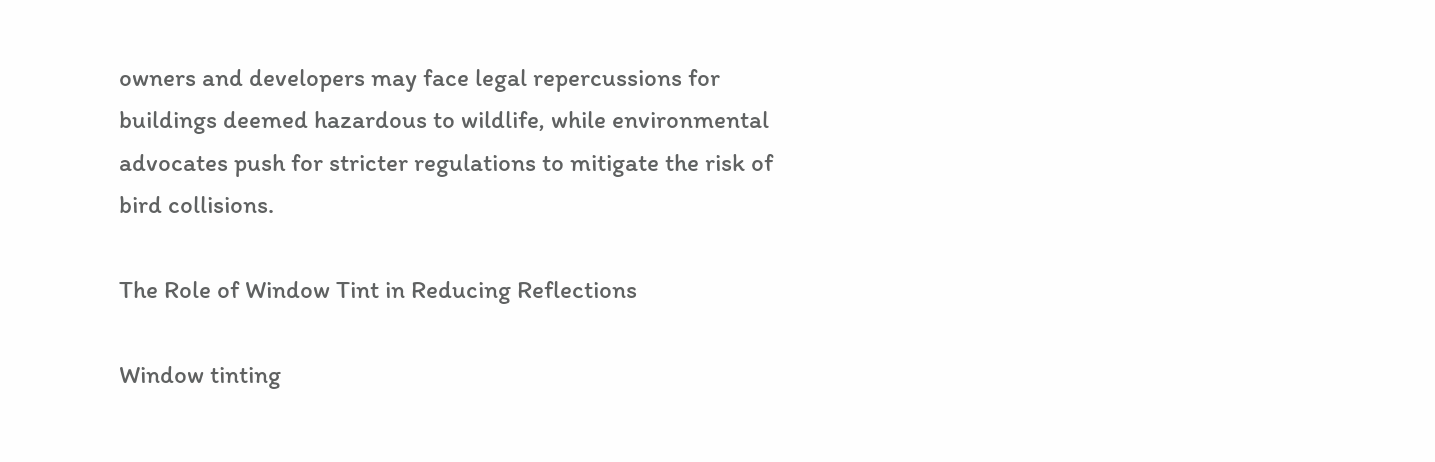owners and developers may face legal repercussions for buildings deemed hazardous to wildlife, while environmental advocates push for stricter regulations to mitigate the risk of bird collisions.

The Role of Window Tint in Reducing Reflections

Window tinting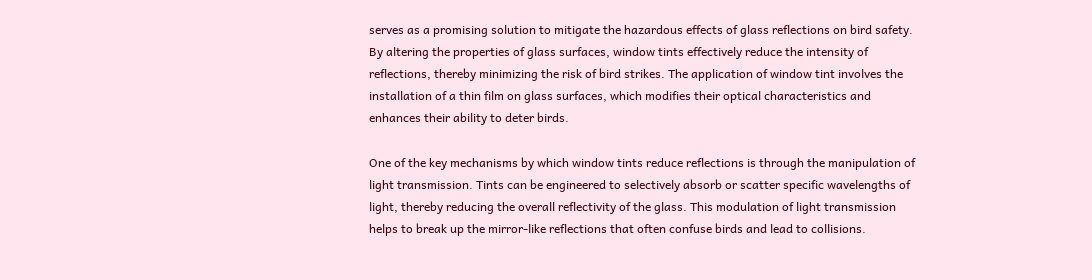serves as a promising solution to mitigate the hazardous effects of glass reflections on bird safety. By altering the properties of glass surfaces, window tints effectively reduce the intensity of reflections, thereby minimizing the risk of bird strikes. The application of window tint involves the installation of a thin film on glass surfaces, which modifies their optical characteristics and enhances their ability to deter birds.

One of the key mechanisms by which window tints reduce reflections is through the manipulation of light transmission. Tints can be engineered to selectively absorb or scatter specific wavelengths of light, thereby reducing the overall reflectivity of the glass. This modulation of light transmission helps to break up the mirror-like reflections that often confuse birds and lead to collisions.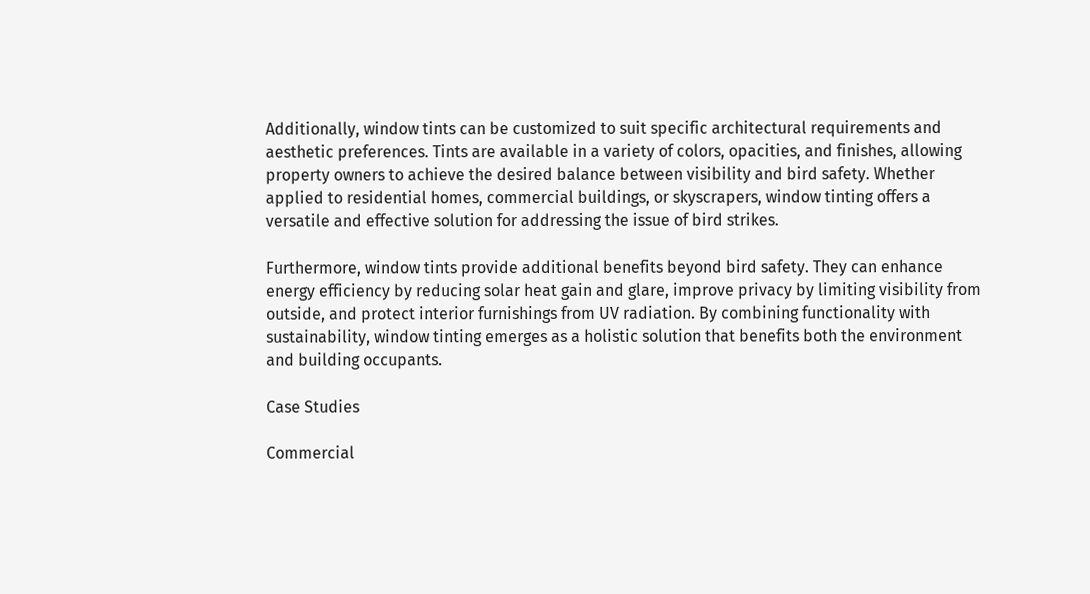Additionally, window tints can be customized to suit specific architectural requirements and aesthetic preferences. Tints are available in a variety of colors, opacities, and finishes, allowing property owners to achieve the desired balance between visibility and bird safety. Whether applied to residential homes, commercial buildings, or skyscrapers, window tinting offers a versatile and effective solution for addressing the issue of bird strikes.

Furthermore, window tints provide additional benefits beyond bird safety. They can enhance energy efficiency by reducing solar heat gain and glare, improve privacy by limiting visibility from outside, and protect interior furnishings from UV radiation. By combining functionality with sustainability, window tinting emerges as a holistic solution that benefits both the environment and building occupants.

Case Studies

Commercial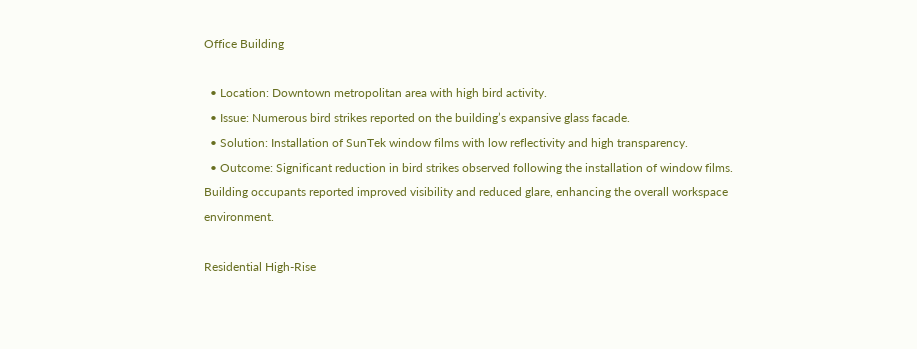Office Building

  • Location: Downtown metropolitan area with high bird activity.
  • Issue: Numerous bird strikes reported on the building’s expansive glass facade.
  • Solution: Installation of SunTek window films with low reflectivity and high transparency.
  • Outcome: Significant reduction in bird strikes observed following the installation of window films. Building occupants reported improved visibility and reduced glare, enhancing the overall workspace environment.

Residential High-Rise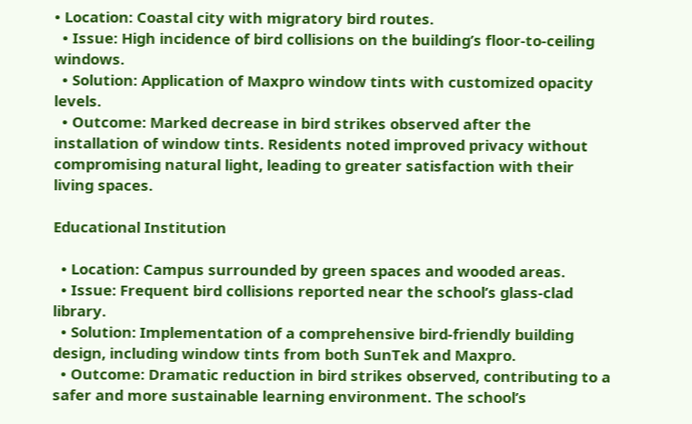• Location: Coastal city with migratory bird routes.
  • Issue: High incidence of bird collisions on the building’s floor-to-ceiling windows.
  • Solution: Application of Maxpro window tints with customized opacity levels.
  • Outcome: Marked decrease in bird strikes observed after the installation of window tints. Residents noted improved privacy without compromising natural light, leading to greater satisfaction with their living spaces.

Educational Institution

  • Location: Campus surrounded by green spaces and wooded areas.
  • Issue: Frequent bird collisions reported near the school’s glass-clad library.
  • Solution: Implementation of a comprehensive bird-friendly building design, including window tints from both SunTek and Maxpro.
  • Outcome: Dramatic reduction in bird strikes observed, contributing to a safer and more sustainable learning environment. The school’s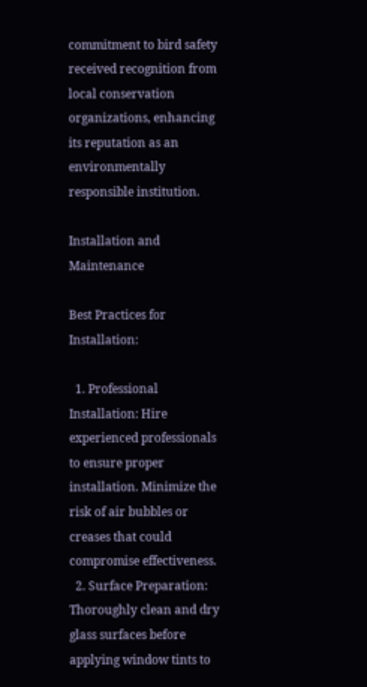commitment to bird safety received recognition from local conservation organizations, enhancing its reputation as an environmentally responsible institution.

Installation and Maintenance

Best Practices for Installation:

  1. Professional Installation: Hire experienced professionals to ensure proper installation. Minimize the risk of air bubbles or creases that could compromise effectiveness.
  2. Surface Preparation: Thoroughly clean and dry glass surfaces before applying window tints to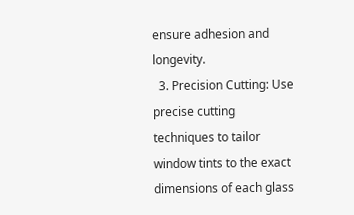ensure adhesion and longevity.
  3. Precision Cutting: Use precise cutting techniques to tailor window tints to the exact dimensions of each glass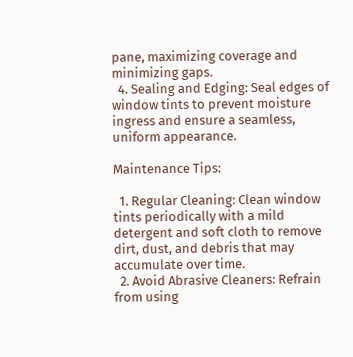pane, maximizing coverage and minimizing gaps.
  4. Sealing and Edging: Seal edges of window tints to prevent moisture ingress and ensure a seamless, uniform appearance.

Maintenance Tips:

  1. Regular Cleaning: Clean window tints periodically with a mild detergent and soft cloth to remove dirt, dust, and debris that may accumulate over time.
  2. Avoid Abrasive Cleaners: Refrain from using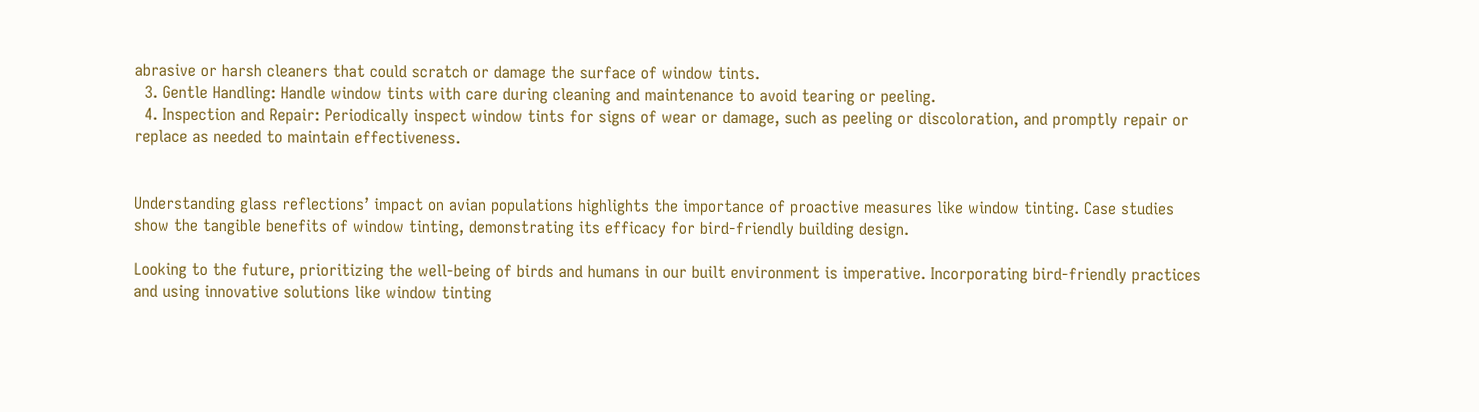abrasive or harsh cleaners that could scratch or damage the surface of window tints.
  3. Gentle Handling: Handle window tints with care during cleaning and maintenance to avoid tearing or peeling.
  4. Inspection and Repair: Periodically inspect window tints for signs of wear or damage, such as peeling or discoloration, and promptly repair or replace as needed to maintain effectiveness.


Understanding glass reflections’ impact on avian populations highlights the importance of proactive measures like window tinting. Case studies show the tangible benefits of window tinting, demonstrating its efficacy for bird-friendly building design.

Looking to the future, prioritizing the well-being of birds and humans in our built environment is imperative. Incorporating bird-friendly practices and using innovative solutions like window tinting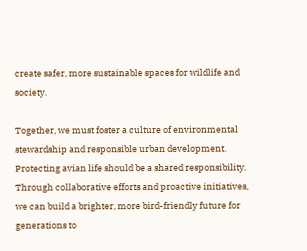create safer, more sustainable spaces for wildlife and society.

Together, we must foster a culture of environmental stewardship and responsible urban development. Protecting avian life should be a shared responsibility. Through collaborative efforts and proactive initiatives, we can build a brighter, more bird-friendly future for generations to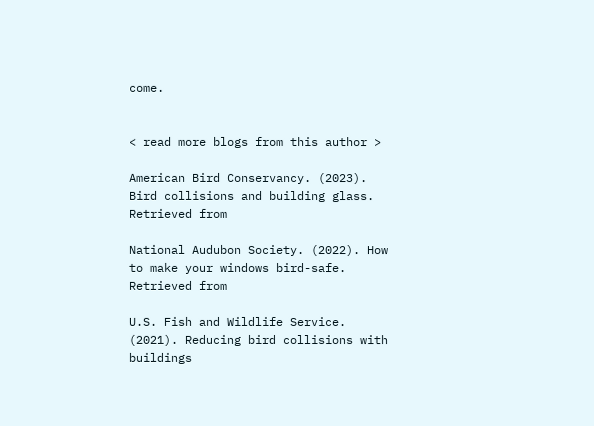come.


< read more blogs from this author >

American Bird Conservancy. (2023). Bird collisions and building glass. Retrieved from

National Audubon Society. (2022). How to make your windows bird-safe. Retrieved from

U.S. Fish and Wildlife Service. (2021). Reducing bird collisions with buildings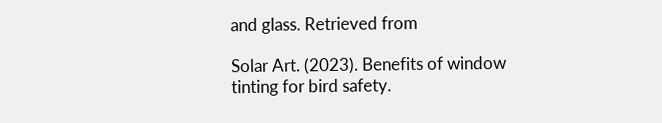and glass. Retrieved from

Solar Art. (2023). Benefits of window tinting for bird safety.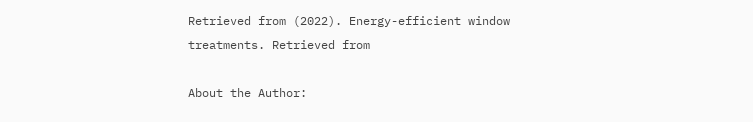Retrieved from (2022). Energy-efficient window treatments. Retrieved from

About the Author: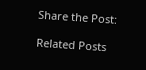Share the Post:

Related Posts